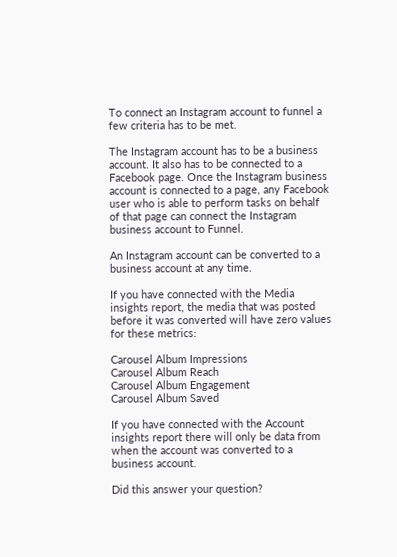To connect an Instagram account to funnel a few criteria has to be met.

The Instagram account has to be a business account. It also has to be connected to a Facebook page. Once the Instagram business account is connected to a page, any Facebook user who is able to perform tasks on behalf of that page can connect the Instagram business account to Funnel.

An Instagram account can be converted to a business account at any time.

If you have connected with the Media insights report, the media that was posted before it was converted will have zero values for these metrics:

Carousel Album Impressions
Carousel Album Reach
Carousel Album Engagement
Carousel Album Saved

If you have connected with the Account insights report there will only be data from when the account was converted to a business account.

Did this answer your question?